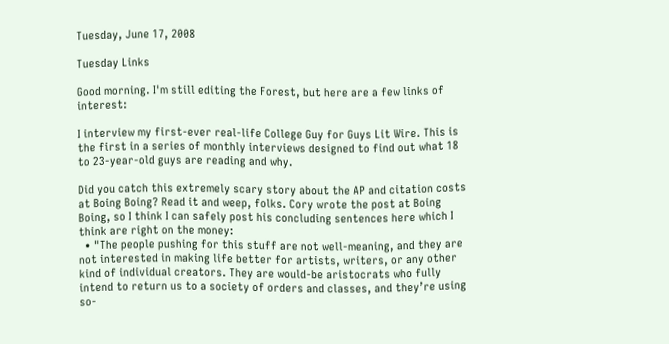Tuesday, June 17, 2008

Tuesday Links

Good morning. I'm still editing the Forest, but here are a few links of interest:

I interview my first-ever real-life College Guy for Guys Lit Wire. This is the first in a series of monthly interviews designed to find out what 18 to 23-year-old guys are reading and why.

Did you catch this extremely scary story about the AP and citation costs at Boing Boing? Read it and weep, folks. Cory wrote the post at Boing Boing, so I think I can safely post his concluding sentences here which I think are right on the money:
  • "The people pushing for this stuff are not well-meaning, and they are not interested in making life better for artists, writers, or any other kind of individual creators. They are would-be aristocrats who fully intend to return us to a society of orders and classes, and they’re using so-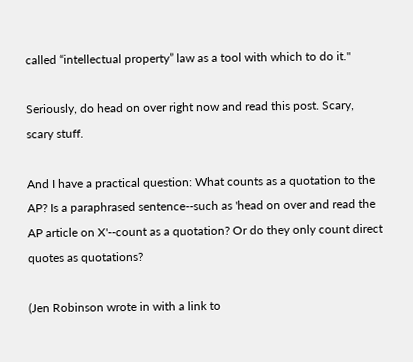called “intellectual property” law as a tool with which to do it."

Seriously, do head on over right now and read this post. Scary, scary stuff.

And I have a practical question: What counts as a quotation to the AP? Is a paraphrased sentence--such as 'head on over and read the AP article on X'--count as a quotation? Or do they only count direct quotes as quotations?

(Jen Robinson wrote in with a link to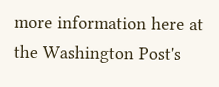more information here at the Washington Post's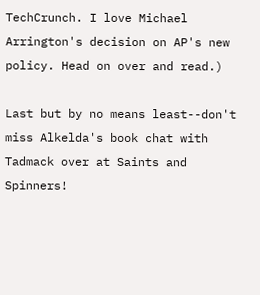TechCrunch. I love Michael Arrington's decision on AP's new policy. Head on over and read.)

Last but by no means least--don't miss Alkelda's book chat with Tadmack over at Saints and Spinners!